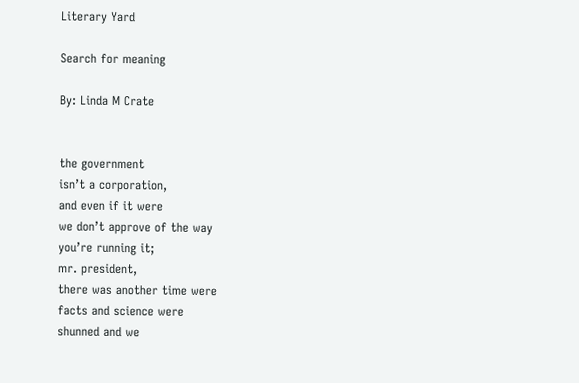Literary Yard

Search for meaning

By: Linda M Crate


the government
isn’t a corporation,
and even if it were
we don’t approve of the way
you’re running it;
mr. president,
there was another time were
facts and science were
shunned and we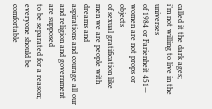called it the dark ages;
i’m not willing to live in the universes
of 1984 or Farienheit 451—
women are not props or objects
of sexual gratification like
men we are people with dreams and
aspirations and courage all our
and religion and government are supposed
to be separated for a reason;
everyone should be comfortable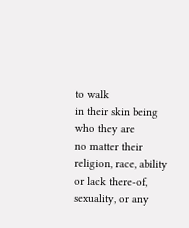to walk
in their skin being who they are
no matter their religion, race, ability or lack there-of,
sexuality, or any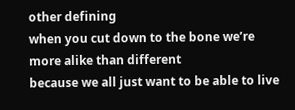other defining
when you cut down to the bone we’re
more alike than different
because we all just want to be able to live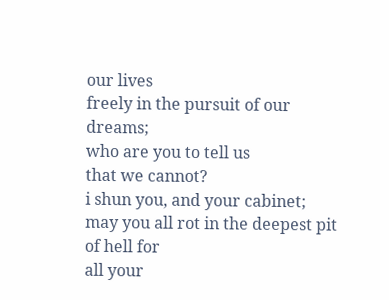our lives
freely in the pursuit of our dreams;
who are you to tell us
that we cannot?
i shun you, and your cabinet;
may you all rot in the deepest pit of hell for
all your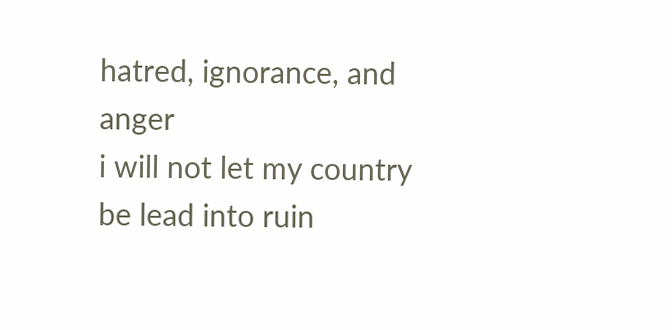hatred, ignorance, and anger
i will not let my country be lead into ruin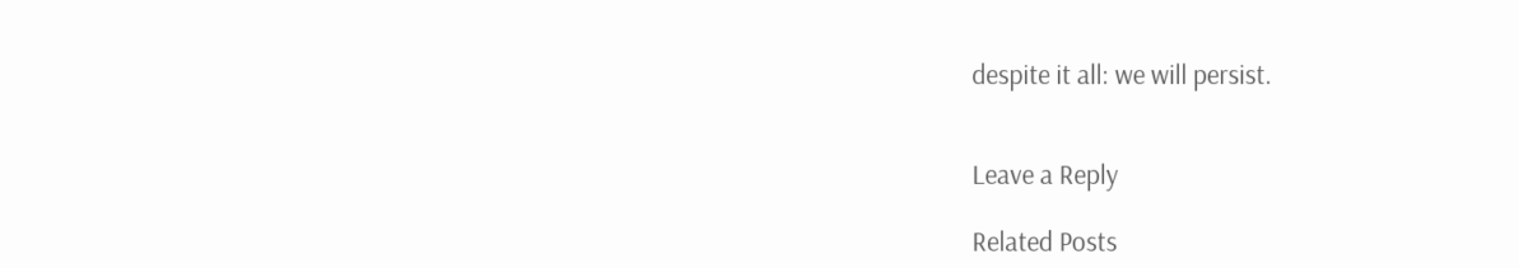despite it all: we will persist.


Leave a Reply

Related Posts